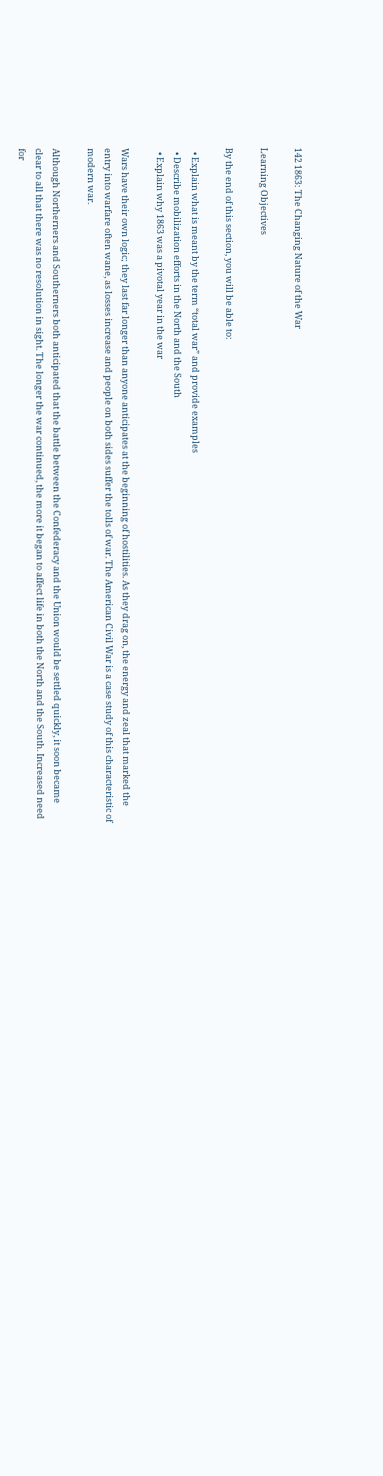142 1863: The Changing Nature of the War

Learning Objectives

By the end of this section, you will be able to:

  • Explain what is meant by the term “total war” and provide examples
  • Describe mobilization efforts in the North and the South
  • Explain why 1863 was a pivotal year in the war

Wars have their own logic; they last far longer than anyone anticipates at the beginning of hostilities. As they drag on, the energy and zeal that marked the entry into warfare often wane, as losses increase and people on both sides suffer the tolls of war. The American Civil War is a case study of this characteristic of modern war.

Although Northerners and Southerners both anticipated that the battle between the Confederacy and the Union would be settled quickly, it soon became clear to all that there was no resolution in sight. The longer the war continued, the more it began to affect life in both the North and the South. Increased need for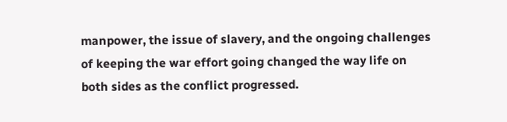manpower, the issue of slavery, and the ongoing challenges of keeping the war effort going changed the way life on both sides as the conflict progressed.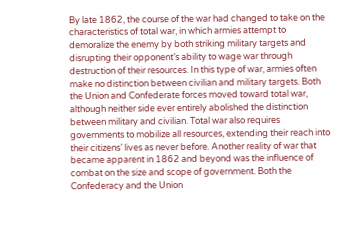By late 1862, the course of the war had changed to take on the characteristics of total war, in which armies attempt to demoralize the enemy by both striking military targets and disrupting their opponent’s ability to wage war through destruction of their resources. In this type of war, armies often make no distinction between civilian and military targets. Both the Union and Confederate forces moved toward total war, although neither side ever entirely abolished the distinction between military and civilian. Total war also requires governments to mobilize all resources, extending their reach into their citizens’ lives as never before. Another reality of war that became apparent in 1862 and beyond was the influence of combat on the size and scope of government. Both the Confederacy and the Union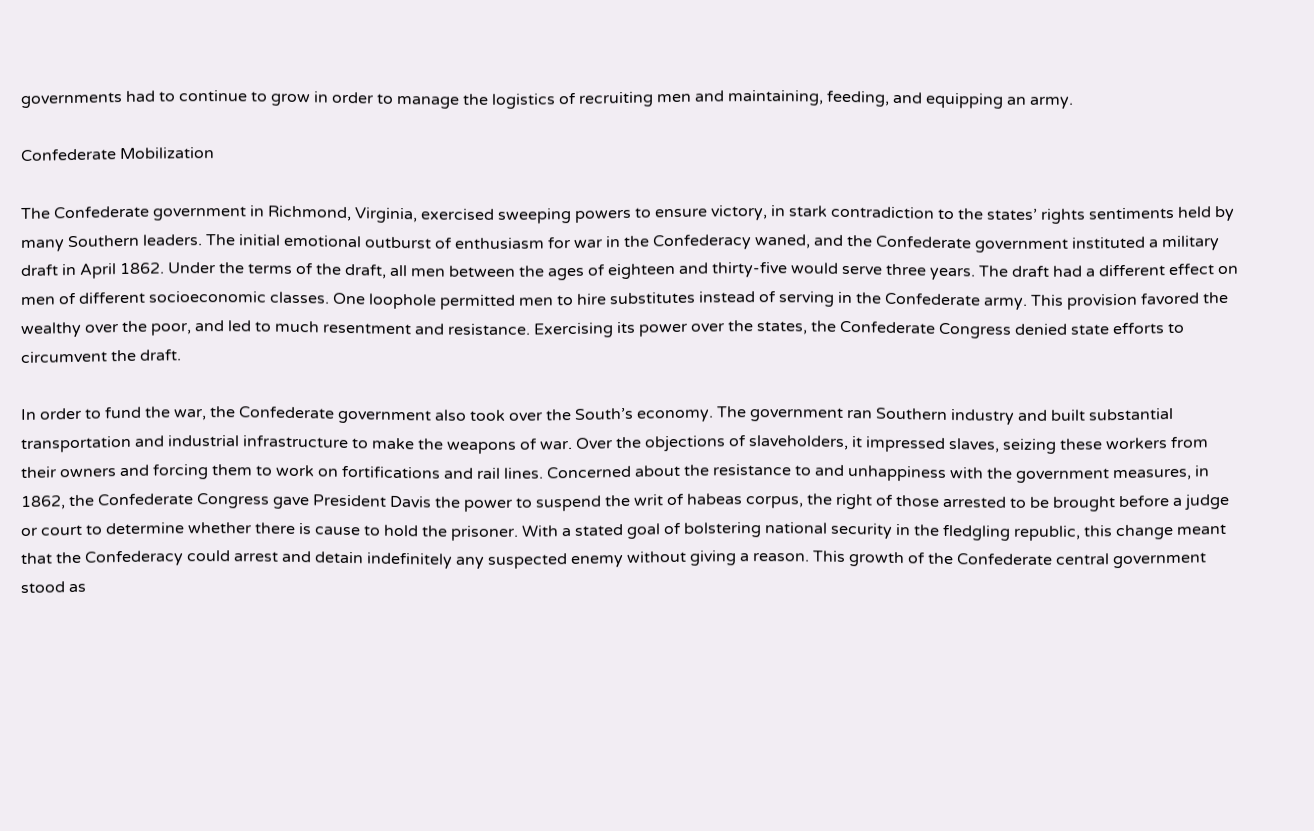governments had to continue to grow in order to manage the logistics of recruiting men and maintaining, feeding, and equipping an army.

Confederate Mobilization

The Confederate government in Richmond, Virginia, exercised sweeping powers to ensure victory, in stark contradiction to the states’ rights sentiments held by many Southern leaders. The initial emotional outburst of enthusiasm for war in the Confederacy waned, and the Confederate government instituted a military draft in April 1862. Under the terms of the draft, all men between the ages of eighteen and thirty-five would serve three years. The draft had a different effect on men of different socioeconomic classes. One loophole permitted men to hire substitutes instead of serving in the Confederate army. This provision favored the wealthy over the poor, and led to much resentment and resistance. Exercising its power over the states, the Confederate Congress denied state efforts to circumvent the draft.

In order to fund the war, the Confederate government also took over the South’s economy. The government ran Southern industry and built substantial transportation and industrial infrastructure to make the weapons of war. Over the objections of slaveholders, it impressed slaves, seizing these workers from their owners and forcing them to work on fortifications and rail lines. Concerned about the resistance to and unhappiness with the government measures, in 1862, the Confederate Congress gave President Davis the power to suspend the writ of habeas corpus, the right of those arrested to be brought before a judge or court to determine whether there is cause to hold the prisoner. With a stated goal of bolstering national security in the fledgling republic, this change meant that the Confederacy could arrest and detain indefinitely any suspected enemy without giving a reason. This growth of the Confederate central government stood as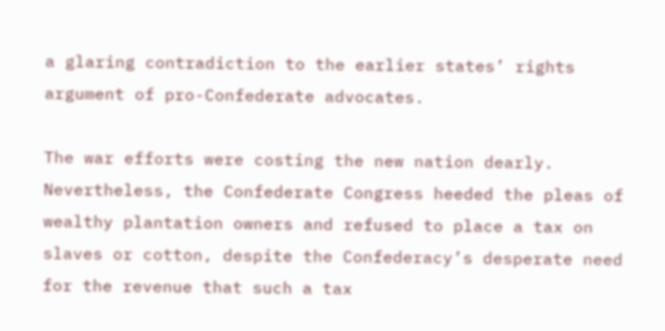a glaring contradiction to the earlier states’ rights argument of pro-Confederate advocates.

The war efforts were costing the new nation dearly. Nevertheless, the Confederate Congress heeded the pleas of wealthy plantation owners and refused to place a tax on slaves or cotton, despite the Confederacy’s desperate need for the revenue that such a tax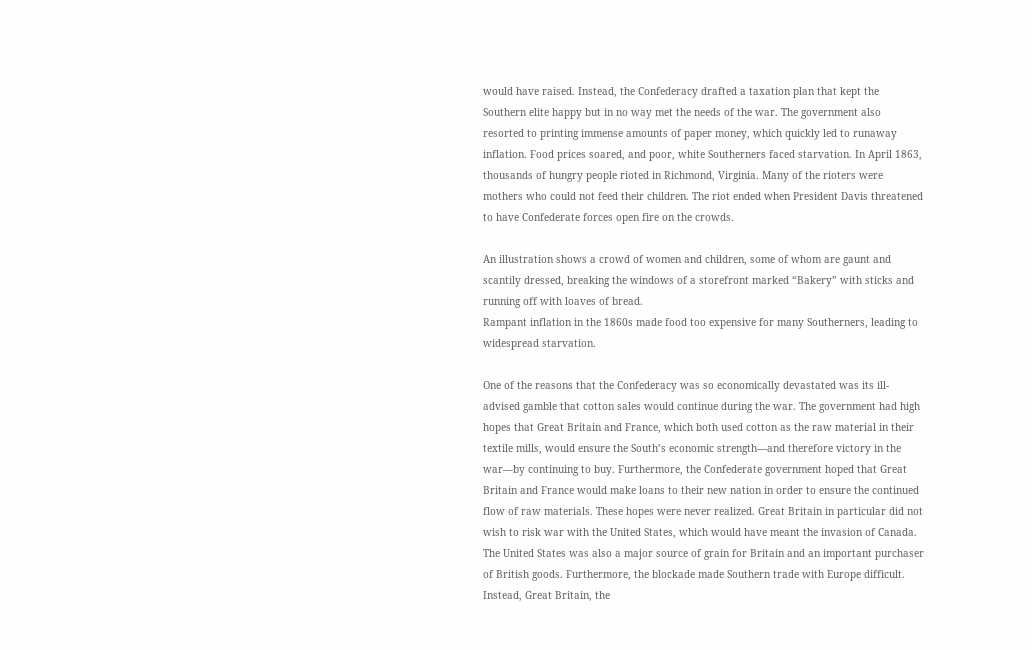would have raised. Instead, the Confederacy drafted a taxation plan that kept the Southern elite happy but in no way met the needs of the war. The government also resorted to printing immense amounts of paper money, which quickly led to runaway inflation. Food prices soared, and poor, white Southerners faced starvation. In April 1863, thousands of hungry people rioted in Richmond, Virginia. Many of the rioters were mothers who could not feed their children. The riot ended when President Davis threatened to have Confederate forces open fire on the crowds.

An illustration shows a crowd of women and children, some of whom are gaunt and scantily dressed, breaking the windows of a storefront marked “Bakery” with sticks and running off with loaves of bread.
Rampant inflation in the 1860s made food too expensive for many Southerners, leading to widespread starvation.

One of the reasons that the Confederacy was so economically devastated was its ill-advised gamble that cotton sales would continue during the war. The government had high hopes that Great Britain and France, which both used cotton as the raw material in their textile mills, would ensure the South’s economic strength—and therefore victory in the war—by continuing to buy. Furthermore, the Confederate government hoped that Great Britain and France would make loans to their new nation in order to ensure the continued flow of raw materials. These hopes were never realized. Great Britain in particular did not wish to risk war with the United States, which would have meant the invasion of Canada. The United States was also a major source of grain for Britain and an important purchaser of British goods. Furthermore, the blockade made Southern trade with Europe difficult. Instead, Great Britain, the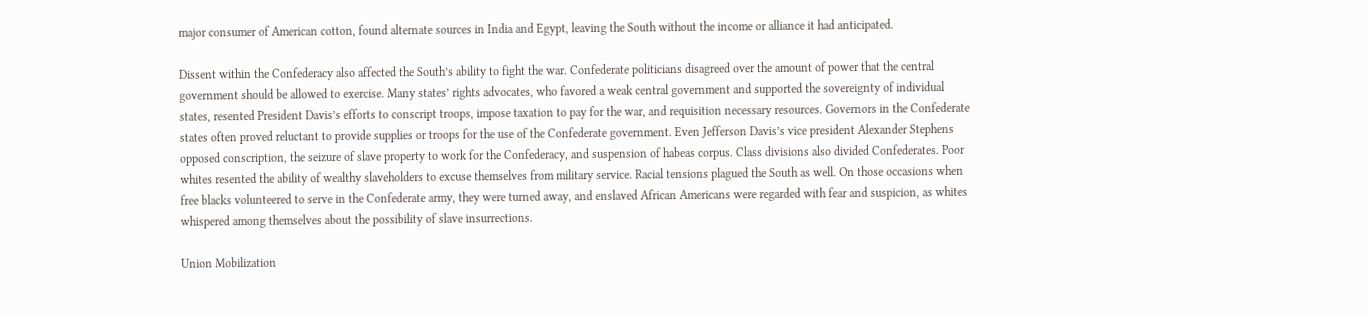major consumer of American cotton, found alternate sources in India and Egypt, leaving the South without the income or alliance it had anticipated.

Dissent within the Confederacy also affected the South’s ability to fight the war. Confederate politicians disagreed over the amount of power that the central government should be allowed to exercise. Many states’ rights advocates, who favored a weak central government and supported the sovereignty of individual states, resented President Davis’s efforts to conscript troops, impose taxation to pay for the war, and requisition necessary resources. Governors in the Confederate states often proved reluctant to provide supplies or troops for the use of the Confederate government. Even Jefferson Davis’s vice president Alexander Stephens opposed conscription, the seizure of slave property to work for the Confederacy, and suspension of habeas corpus. Class divisions also divided Confederates. Poor whites resented the ability of wealthy slaveholders to excuse themselves from military service. Racial tensions plagued the South as well. On those occasions when free blacks volunteered to serve in the Confederate army, they were turned away, and enslaved African Americans were regarded with fear and suspicion, as whites whispered among themselves about the possibility of slave insurrections.

Union Mobilization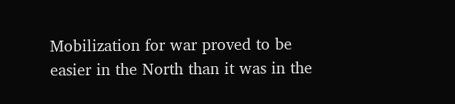Mobilization for war proved to be easier in the North than it was in the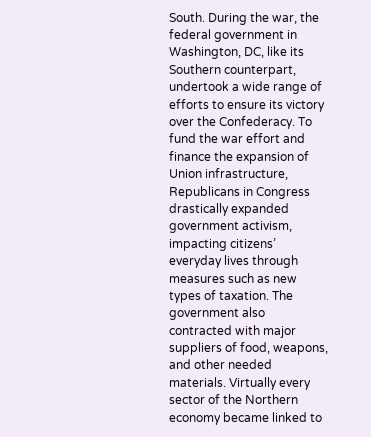South. During the war, the federal government in Washington, DC, like its Southern counterpart, undertook a wide range of efforts to ensure its victory over the Confederacy. To fund the war effort and finance the expansion of Union infrastructure, Republicans in Congress drastically expanded government activism, impacting citizens’ everyday lives through measures such as new types of taxation. The government also contracted with major suppliers of food, weapons, and other needed materials. Virtually every sector of the Northern economy became linked to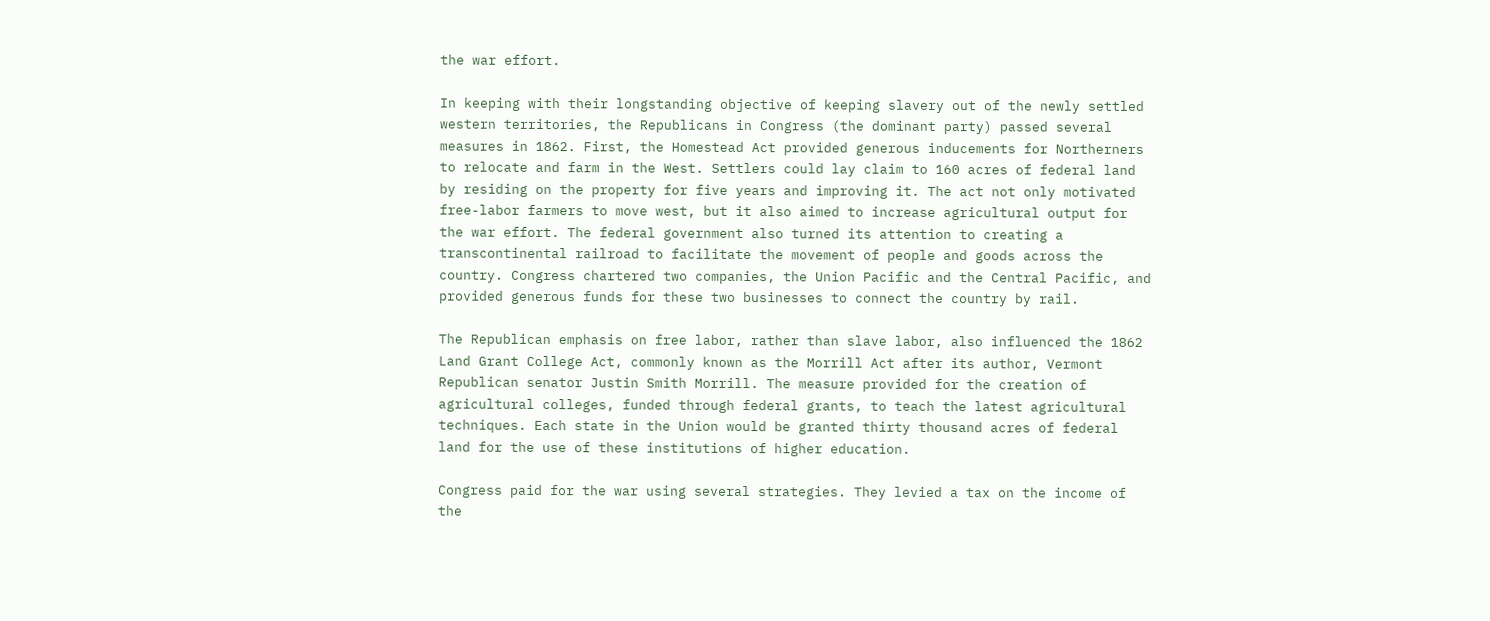the war effort.

In keeping with their longstanding objective of keeping slavery out of the newly settled western territories, the Republicans in Congress (the dominant party) passed several measures in 1862. First, the Homestead Act provided generous inducements for Northerners to relocate and farm in the West. Settlers could lay claim to 160 acres of federal land by residing on the property for five years and improving it. The act not only motivated free-labor farmers to move west, but it also aimed to increase agricultural output for the war effort. The federal government also turned its attention to creating a transcontinental railroad to facilitate the movement of people and goods across the country. Congress chartered two companies, the Union Pacific and the Central Pacific, and provided generous funds for these two businesses to connect the country by rail.

The Republican emphasis on free labor, rather than slave labor, also influenced the 1862 Land Grant College Act, commonly known as the Morrill Act after its author, Vermont Republican senator Justin Smith Morrill. The measure provided for the creation of agricultural colleges, funded through federal grants, to teach the latest agricultural techniques. Each state in the Union would be granted thirty thousand acres of federal land for the use of these institutions of higher education.

Congress paid for the war using several strategies. They levied a tax on the income of the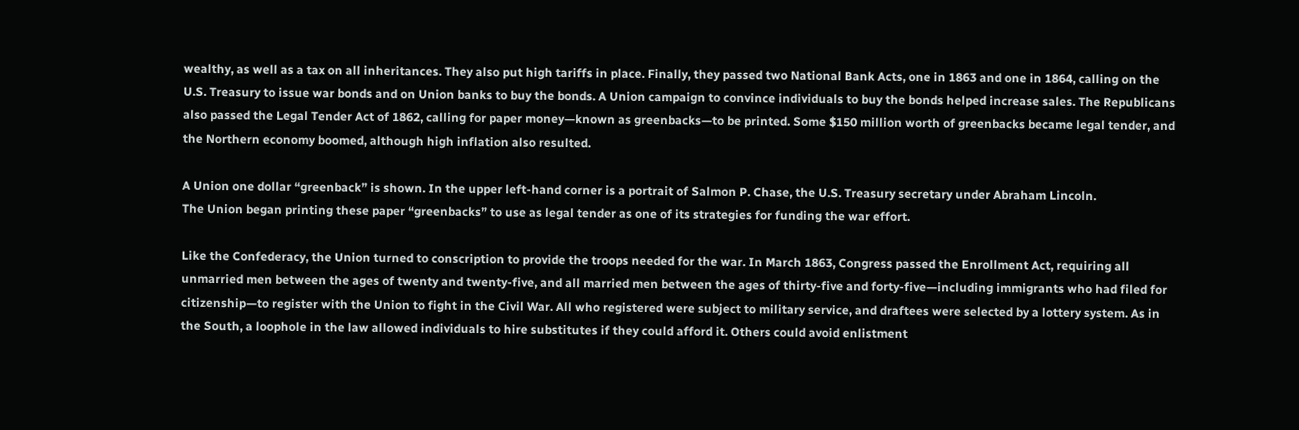wealthy, as well as a tax on all inheritances. They also put high tariffs in place. Finally, they passed two National Bank Acts, one in 1863 and one in 1864, calling on the U.S. Treasury to issue war bonds and on Union banks to buy the bonds. A Union campaign to convince individuals to buy the bonds helped increase sales. The Republicans also passed the Legal Tender Act of 1862, calling for paper money—known as greenbacks—to be printed. Some $150 million worth of greenbacks became legal tender, and the Northern economy boomed, although high inflation also resulted.

A Union one dollar “greenback” is shown. In the upper left-hand corner is a portrait of Salmon P. Chase, the U.S. Treasury secretary under Abraham Lincoln.
The Union began printing these paper “greenbacks” to use as legal tender as one of its strategies for funding the war effort.

Like the Confederacy, the Union turned to conscription to provide the troops needed for the war. In March 1863, Congress passed the Enrollment Act, requiring all unmarried men between the ages of twenty and twenty-five, and all married men between the ages of thirty-five and forty-five—including immigrants who had filed for citizenship—to register with the Union to fight in the Civil War. All who registered were subject to military service, and draftees were selected by a lottery system. As in the South, a loophole in the law allowed individuals to hire substitutes if they could afford it. Others could avoid enlistment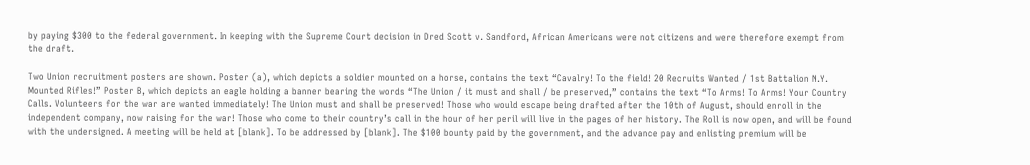by paying $300 to the federal government. In keeping with the Supreme Court decision in Dred Scott v. Sandford, African Americans were not citizens and were therefore exempt from the draft.

Two Union recruitment posters are shown. Poster (a), which depicts a soldier mounted on a horse, contains the text “Cavalry! To the field! 20 Recruits Wanted / 1st Battalion N.Y. Mounted Rifles!” Poster B, which depicts an eagle holding a banner bearing the words “The Union / it must and shall / be preserved,” contains the text “To Arms! To Arms! Your Country Calls. Volunteers for the war are wanted immediately! The Union must and shall be preserved! Those who would escape being drafted after the 10th of August, should enroll in the independent company, now raising for the war! Those who come to their country’s call in the hour of her peril will live in the pages of her history. The Roll is now open, and will be found with the undersigned. A meeting will be held at [blank]. To be addressed by [blank]. The $100 bounty paid by the government, and the advance pay and enlisting premium will be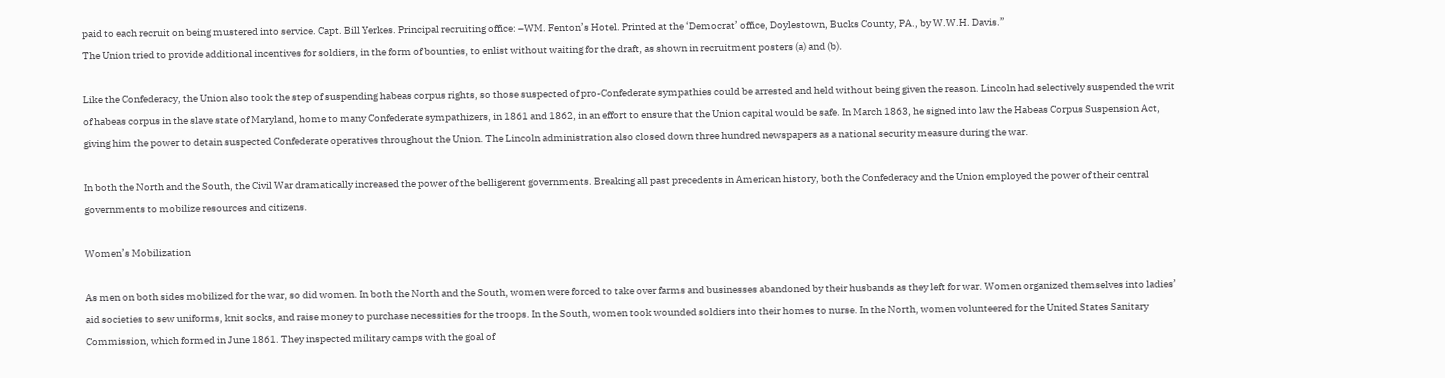paid to each recruit on being mustered into service. Capt. Bill Yerkes. Principal recruiting office: –WM. Fenton’s Hotel. Printed at the ‘Democrat’ office, Doylestown, Bucks County, PA., by W.W.H. Davis.”
The Union tried to provide additional incentives for soldiers, in the form of bounties, to enlist without waiting for the draft, as shown in recruitment posters (a) and (b).

Like the Confederacy, the Union also took the step of suspending habeas corpus rights, so those suspected of pro-Confederate sympathies could be arrested and held without being given the reason. Lincoln had selectively suspended the writ of habeas corpus in the slave state of Maryland, home to many Confederate sympathizers, in 1861 and 1862, in an effort to ensure that the Union capital would be safe. In March 1863, he signed into law the Habeas Corpus Suspension Act, giving him the power to detain suspected Confederate operatives throughout the Union. The Lincoln administration also closed down three hundred newspapers as a national security measure during the war.

In both the North and the South, the Civil War dramatically increased the power of the belligerent governments. Breaking all past precedents in American history, both the Confederacy and the Union employed the power of their central governments to mobilize resources and citizens.

Women’s Mobilization

As men on both sides mobilized for the war, so did women. In both the North and the South, women were forced to take over farms and businesses abandoned by their husbands as they left for war. Women organized themselves into ladies’ aid societies to sew uniforms, knit socks, and raise money to purchase necessities for the troops. In the South, women took wounded soldiers into their homes to nurse. In the North, women volunteered for the United States Sanitary Commission, which formed in June 1861. They inspected military camps with the goal of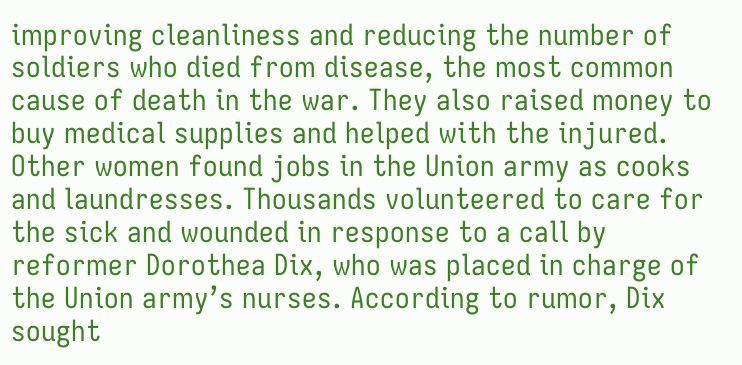improving cleanliness and reducing the number of soldiers who died from disease, the most common cause of death in the war. They also raised money to buy medical supplies and helped with the injured. Other women found jobs in the Union army as cooks and laundresses. Thousands volunteered to care for the sick and wounded in response to a call by reformer Dorothea Dix, who was placed in charge of the Union army’s nurses. According to rumor, Dix sought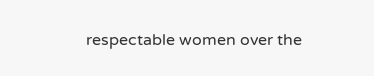respectable women over the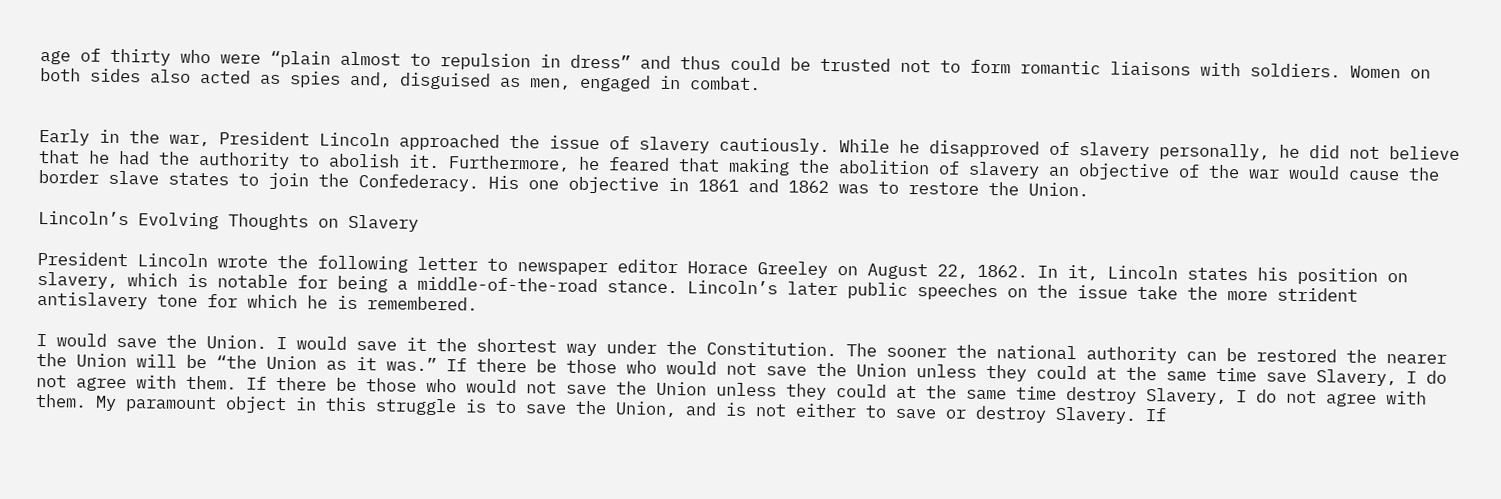age of thirty who were “plain almost to repulsion in dress” and thus could be trusted not to form romantic liaisons with soldiers. Women on both sides also acted as spies and, disguised as men, engaged in combat.


Early in the war, President Lincoln approached the issue of slavery cautiously. While he disapproved of slavery personally, he did not believe that he had the authority to abolish it. Furthermore, he feared that making the abolition of slavery an objective of the war would cause the border slave states to join the Confederacy. His one objective in 1861 and 1862 was to restore the Union.

Lincoln’s Evolving Thoughts on Slavery

President Lincoln wrote the following letter to newspaper editor Horace Greeley on August 22, 1862. In it, Lincoln states his position on slavery, which is notable for being a middle-of-the-road stance. Lincoln’s later public speeches on the issue take the more strident antislavery tone for which he is remembered.

I would save the Union. I would save it the shortest way under the Constitution. The sooner the national authority can be restored the nearer the Union will be “the Union as it was.” If there be those who would not save the Union unless they could at the same time save Slavery, I do not agree with them. If there be those who would not save the Union unless they could at the same time destroy Slavery, I do not agree with them. My paramount object in this struggle is to save the Union, and is not either to save or destroy Slavery. If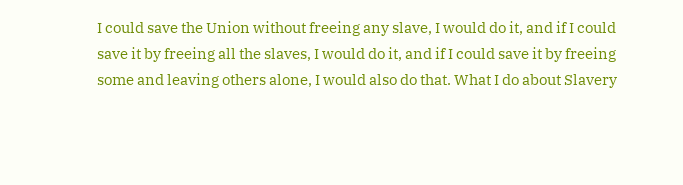I could save the Union without freeing any slave, I would do it, and if I could save it by freeing all the slaves, I would do it, and if I could save it by freeing some and leaving others alone, I would also do that. What I do about Slavery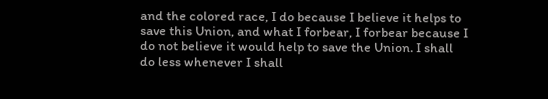and the colored race, I do because I believe it helps to save this Union, and what I forbear, I forbear because I do not believe it would help to save the Union. I shall do less whenever I shall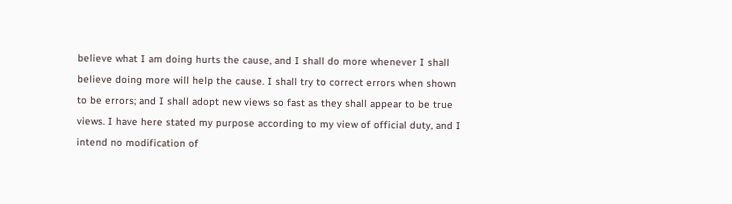believe what I am doing hurts the cause, and I shall do more whenever I shall believe doing more will help the cause. I shall try to correct errors when shown to be errors; and I shall adopt new views so fast as they shall appear to be true views. I have here stated my purpose according to my view of official duty, and I intend no modification of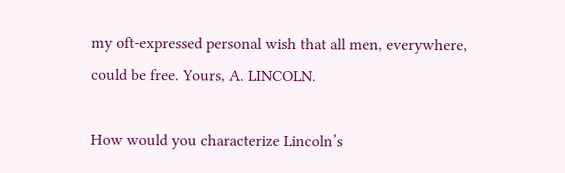my oft-expressed personal wish that all men, everywhere, could be free. Yours, A. LINCOLN.

How would you characterize Lincoln’s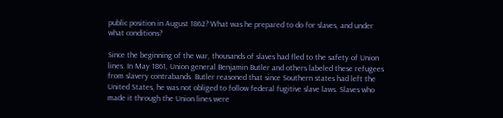public position in August 1862? What was he prepared to do for slaves, and under what conditions?

Since the beginning of the war, thousands of slaves had fled to the safety of Union lines. In May 1861, Union general Benjamin Butler and others labeled these refugees from slavery contrabands. Butler reasoned that since Southern states had left the United States, he was not obliged to follow federal fugitive slave laws. Slaves who made it through the Union lines were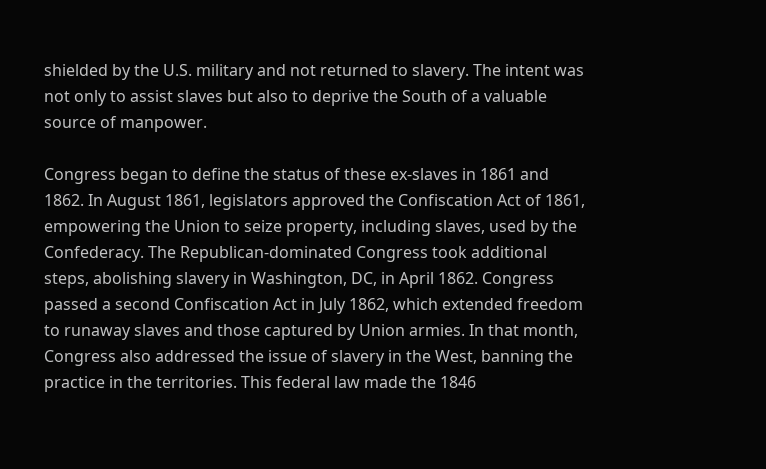shielded by the U.S. military and not returned to slavery. The intent was not only to assist slaves but also to deprive the South of a valuable source of manpower.

Congress began to define the status of these ex-slaves in 1861 and 1862. In August 1861, legislators approved the Confiscation Act of 1861, empowering the Union to seize property, including slaves, used by the Confederacy. The Republican-dominated Congress took additional steps, abolishing slavery in Washington, DC, in April 1862. Congress passed a second Confiscation Act in July 1862, which extended freedom to runaway slaves and those captured by Union armies. In that month, Congress also addressed the issue of slavery in the West, banning the practice in the territories. This federal law made the 1846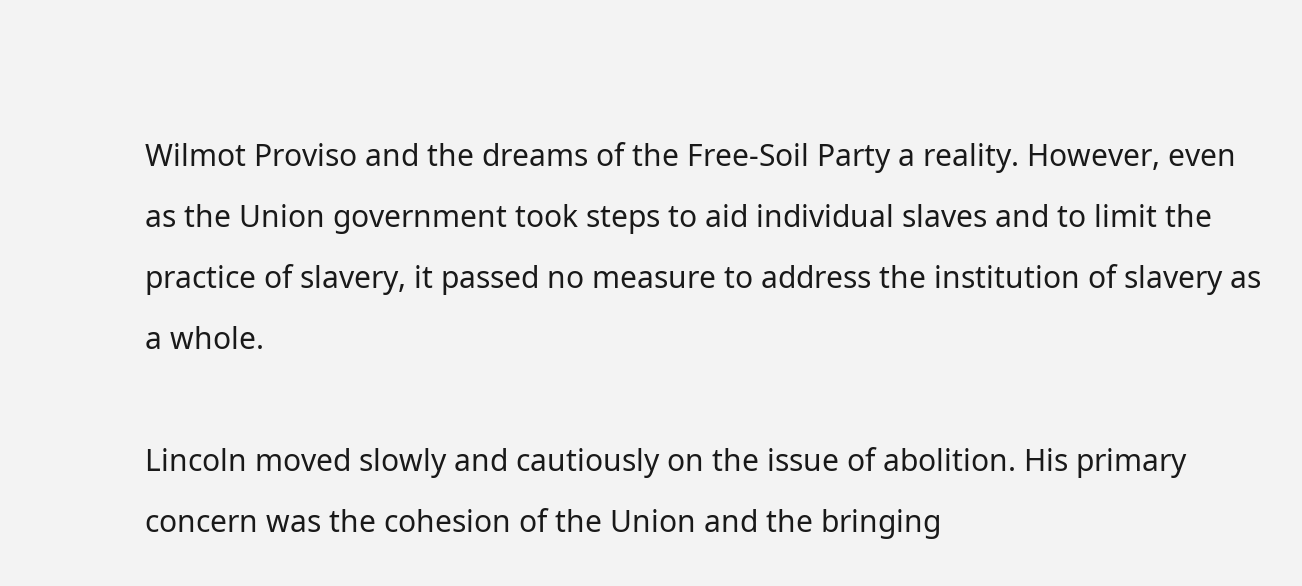Wilmot Proviso and the dreams of the Free-Soil Party a reality. However, even as the Union government took steps to aid individual slaves and to limit the practice of slavery, it passed no measure to address the institution of slavery as a whole.

Lincoln moved slowly and cautiously on the issue of abolition. His primary concern was the cohesion of the Union and the bringing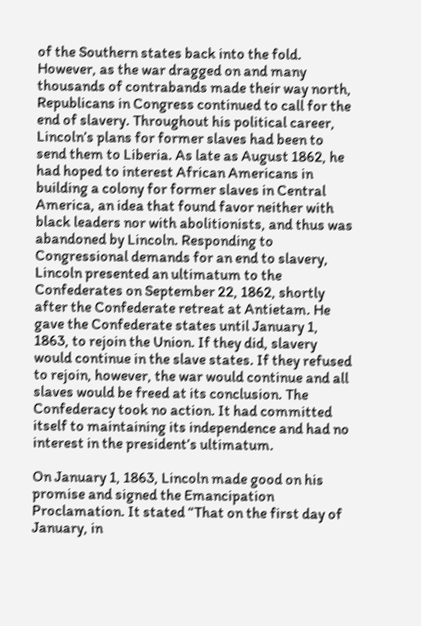of the Southern states back into the fold. However, as the war dragged on and many thousands of contrabands made their way north, Republicans in Congress continued to call for the end of slavery. Throughout his political career, Lincoln’s plans for former slaves had been to send them to Liberia. As late as August 1862, he had hoped to interest African Americans in building a colony for former slaves in Central America, an idea that found favor neither with black leaders nor with abolitionists, and thus was abandoned by Lincoln. Responding to Congressional demands for an end to slavery, Lincoln presented an ultimatum to the Confederates on September 22, 1862, shortly after the Confederate retreat at Antietam. He gave the Confederate states until January 1, 1863, to rejoin the Union. If they did, slavery would continue in the slave states. If they refused to rejoin, however, the war would continue and all slaves would be freed at its conclusion. The Confederacy took no action. It had committed itself to maintaining its independence and had no interest in the president’s ultimatum.

On January 1, 1863, Lincoln made good on his promise and signed the Emancipation Proclamation. It stated “That on the first day of January, in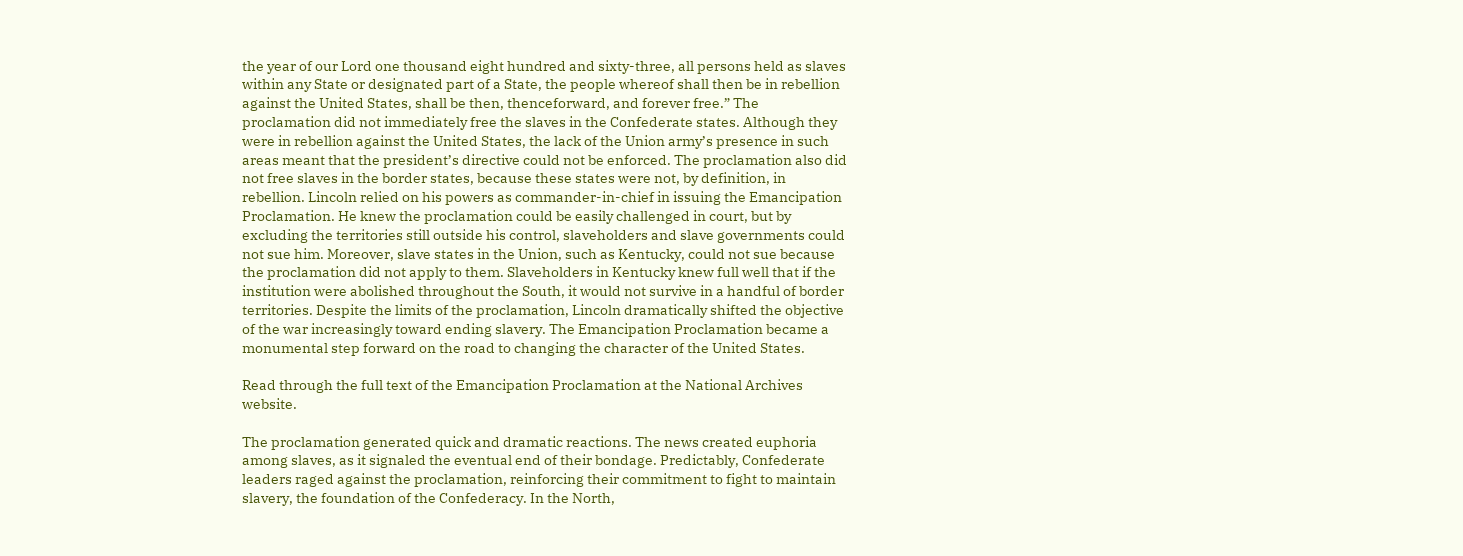the year of our Lord one thousand eight hundred and sixty-three, all persons held as slaves within any State or designated part of a State, the people whereof shall then be in rebellion against the United States, shall be then, thenceforward, and forever free.” The proclamation did not immediately free the slaves in the Confederate states. Although they were in rebellion against the United States, the lack of the Union army’s presence in such areas meant that the president’s directive could not be enforced. The proclamation also did not free slaves in the border states, because these states were not, by definition, in rebellion. Lincoln relied on his powers as commander-in-chief in issuing the Emancipation Proclamation. He knew the proclamation could be easily challenged in court, but by excluding the territories still outside his control, slaveholders and slave governments could not sue him. Moreover, slave states in the Union, such as Kentucky, could not sue because the proclamation did not apply to them. Slaveholders in Kentucky knew full well that if the institution were abolished throughout the South, it would not survive in a handful of border territories. Despite the limits of the proclamation, Lincoln dramatically shifted the objective of the war increasingly toward ending slavery. The Emancipation Proclamation became a monumental step forward on the road to changing the character of the United States.

Read through the full text of the Emancipation Proclamation at the National Archives website.

The proclamation generated quick and dramatic reactions. The news created euphoria among slaves, as it signaled the eventual end of their bondage. Predictably, Confederate leaders raged against the proclamation, reinforcing their commitment to fight to maintain slavery, the foundation of the Confederacy. In the North,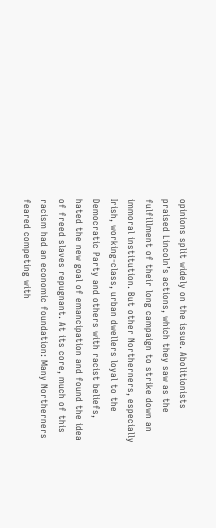opinions split widely on the issue. Abolitionists praised Lincoln’s actions, which they saw as the fulfillment of their long campaign to strike down an immoral institution. But other Northerners, especially Irish, working-class, urban dwellers loyal to the Democratic Party and others with racist beliefs, hated the new goal of emancipation and found the idea of freed slaves repugnant. At its core, much of this racism had an economic foundation: Many Northerners feared competing with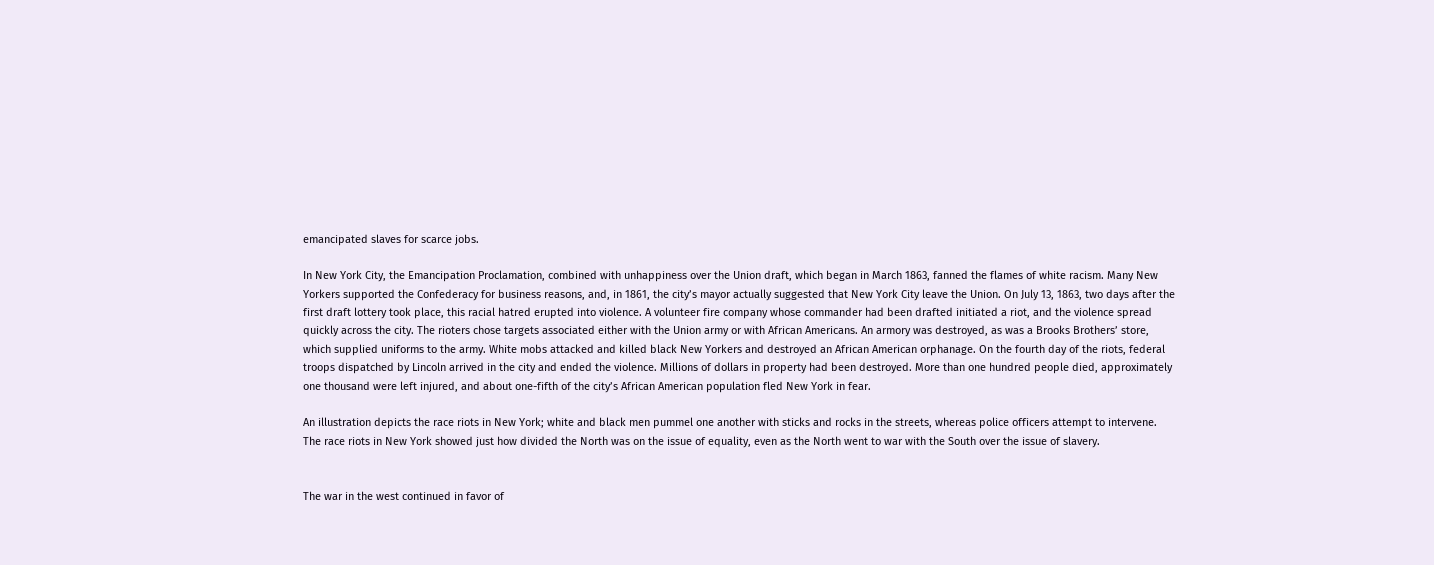emancipated slaves for scarce jobs.

In New York City, the Emancipation Proclamation, combined with unhappiness over the Union draft, which began in March 1863, fanned the flames of white racism. Many New Yorkers supported the Confederacy for business reasons, and, in 1861, the city’s mayor actually suggested that New York City leave the Union. On July 13, 1863, two days after the first draft lottery took place, this racial hatred erupted into violence. A volunteer fire company whose commander had been drafted initiated a riot, and the violence spread quickly across the city. The rioters chose targets associated either with the Union army or with African Americans. An armory was destroyed, as was a Brooks Brothers’ store, which supplied uniforms to the army. White mobs attacked and killed black New Yorkers and destroyed an African American orphanage. On the fourth day of the riots, federal troops dispatched by Lincoln arrived in the city and ended the violence. Millions of dollars in property had been destroyed. More than one hundred people died, approximately one thousand were left injured, and about one-fifth of the city’s African American population fled New York in fear.

An illustration depicts the race riots in New York; white and black men pummel one another with sticks and rocks in the streets, whereas police officers attempt to intervene.
The race riots in New York showed just how divided the North was on the issue of equality, even as the North went to war with the South over the issue of slavery.


The war in the west continued in favor of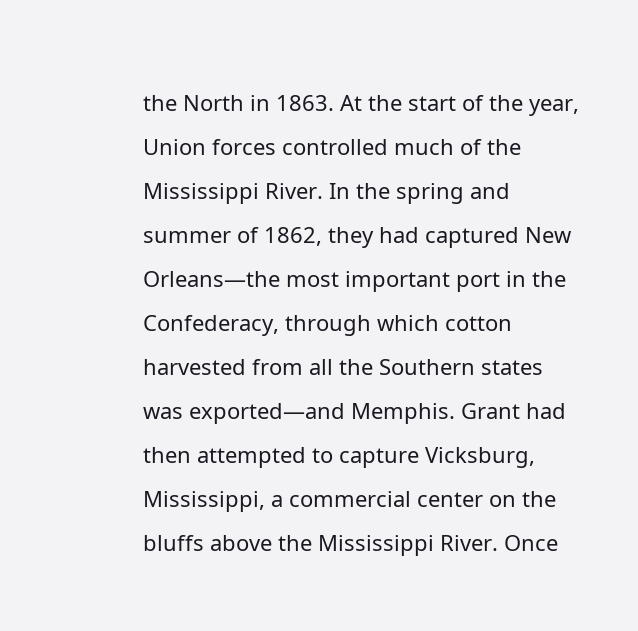the North in 1863. At the start of the year, Union forces controlled much of the Mississippi River. In the spring and summer of 1862, they had captured New Orleans—the most important port in the Confederacy, through which cotton harvested from all the Southern states was exported—and Memphis. Grant had then attempted to capture Vicksburg, Mississippi, a commercial center on the bluffs above the Mississippi River. Once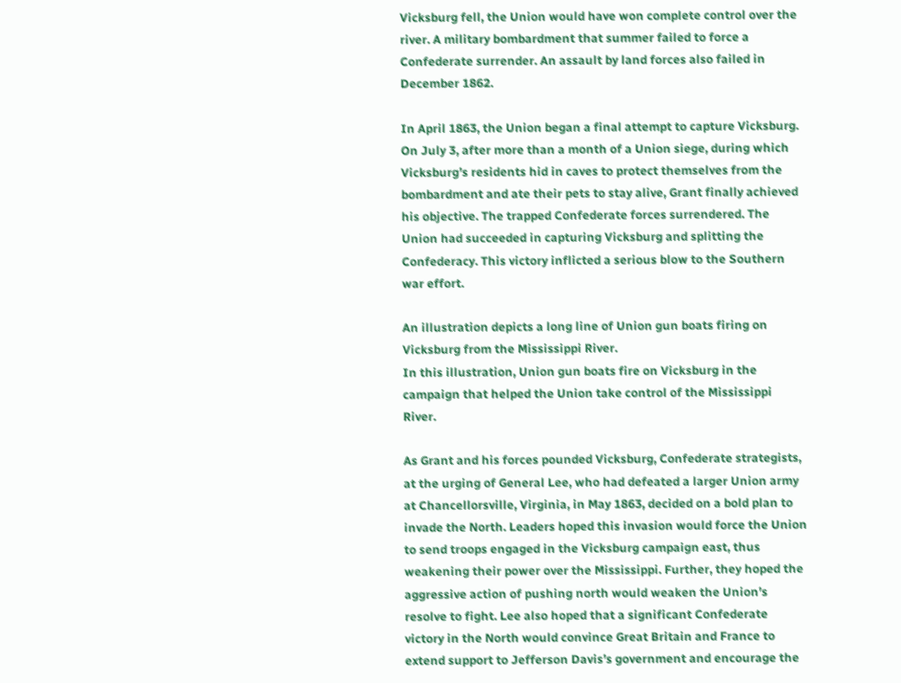Vicksburg fell, the Union would have won complete control over the river. A military bombardment that summer failed to force a Confederate surrender. An assault by land forces also failed in December 1862.

In April 1863, the Union began a final attempt to capture Vicksburg. On July 3, after more than a month of a Union siege, during which Vicksburg’s residents hid in caves to protect themselves from the bombardment and ate their pets to stay alive, Grant finally achieved his objective. The trapped Confederate forces surrendered. The Union had succeeded in capturing Vicksburg and splitting the Confederacy. This victory inflicted a serious blow to the Southern war effort.

An illustration depicts a long line of Union gun boats firing on Vicksburg from the Mississippi River.
In this illustration, Union gun boats fire on Vicksburg in the campaign that helped the Union take control of the Mississippi River.

As Grant and his forces pounded Vicksburg, Confederate strategists, at the urging of General Lee, who had defeated a larger Union army at Chancellorsville, Virginia, in May 1863, decided on a bold plan to invade the North. Leaders hoped this invasion would force the Union to send troops engaged in the Vicksburg campaign east, thus weakening their power over the Mississippi. Further, they hoped the aggressive action of pushing north would weaken the Union’s resolve to fight. Lee also hoped that a significant Confederate victory in the North would convince Great Britain and France to extend support to Jefferson Davis’s government and encourage the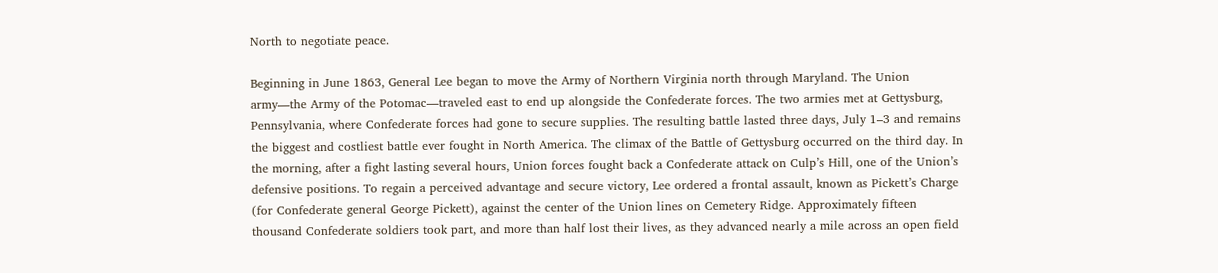North to negotiate peace.

Beginning in June 1863, General Lee began to move the Army of Northern Virginia north through Maryland. The Union army—the Army of the Potomac—traveled east to end up alongside the Confederate forces. The two armies met at Gettysburg, Pennsylvania, where Confederate forces had gone to secure supplies. The resulting battle lasted three days, July 1–3 and remains the biggest and costliest battle ever fought in North America. The climax of the Battle of Gettysburg occurred on the third day. In the morning, after a fight lasting several hours, Union forces fought back a Confederate attack on Culp’s Hill, one of the Union’s defensive positions. To regain a perceived advantage and secure victory, Lee ordered a frontal assault, known as Pickett’s Charge (for Confederate general George Pickett), against the center of the Union lines on Cemetery Ridge. Approximately fifteen thousand Confederate soldiers took part, and more than half lost their lives, as they advanced nearly a mile across an open field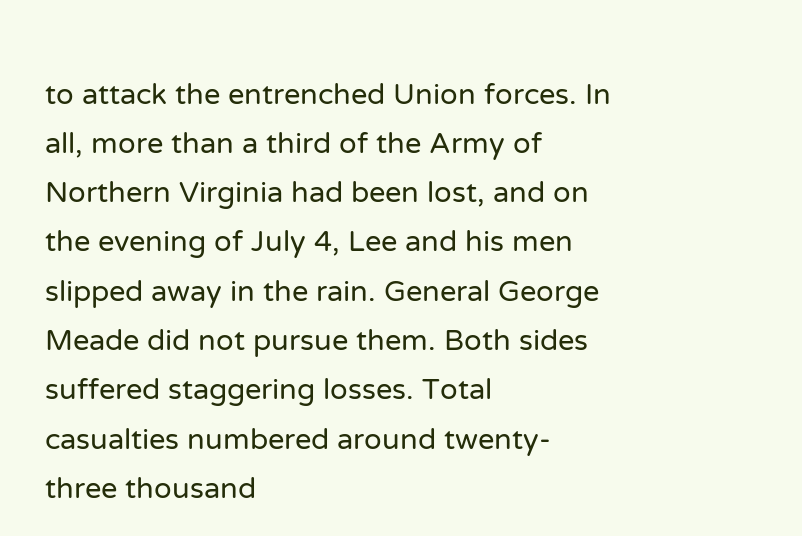to attack the entrenched Union forces. In all, more than a third of the Army of Northern Virginia had been lost, and on the evening of July 4, Lee and his men slipped away in the rain. General George Meade did not pursue them. Both sides suffered staggering losses. Total casualties numbered around twenty-three thousand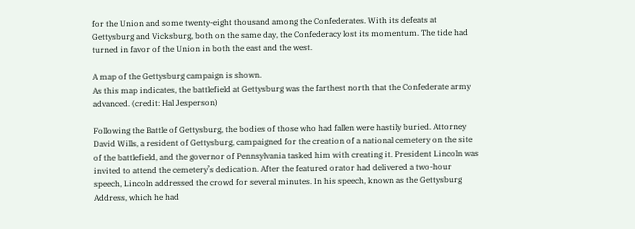for the Union and some twenty-eight thousand among the Confederates. With its defeats at Gettysburg and Vicksburg, both on the same day, the Confederacy lost its momentum. The tide had turned in favor of the Union in both the east and the west.

A map of the Gettysburg campaign is shown.
As this map indicates, the battlefield at Gettysburg was the farthest north that the Confederate army advanced. (credit: Hal Jesperson)

Following the Battle of Gettysburg, the bodies of those who had fallen were hastily buried. Attorney David Wills, a resident of Gettysburg, campaigned for the creation of a national cemetery on the site of the battlefield, and the governor of Pennsylvania tasked him with creating it. President Lincoln was invited to attend the cemetery’s dedication. After the featured orator had delivered a two-hour speech, Lincoln addressed the crowd for several minutes. In his speech, known as the Gettysburg Address, which he had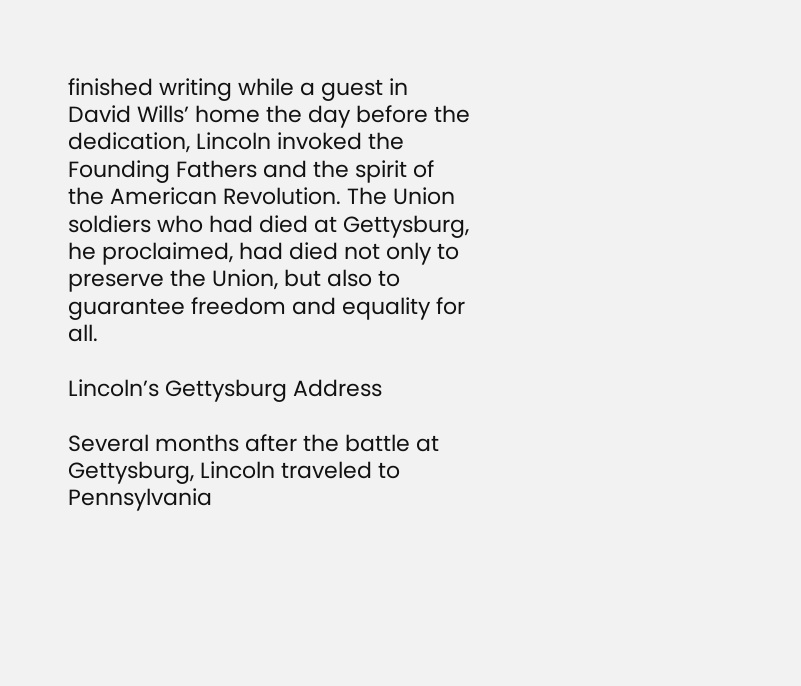finished writing while a guest in David Wills’ home the day before the dedication, Lincoln invoked the Founding Fathers and the spirit of the American Revolution. The Union soldiers who had died at Gettysburg, he proclaimed, had died not only to preserve the Union, but also to guarantee freedom and equality for all.

Lincoln’s Gettysburg Address

Several months after the battle at Gettysburg, Lincoln traveled to Pennsylvania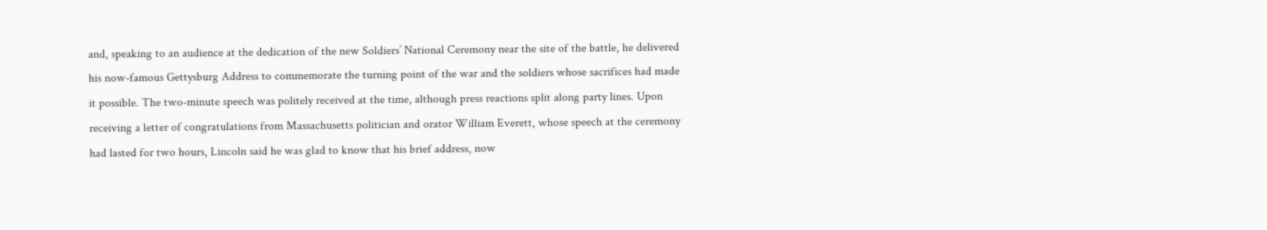and, speaking to an audience at the dedication of the new Soldiers’ National Ceremony near the site of the battle, he delivered his now-famous Gettysburg Address to commemorate the turning point of the war and the soldiers whose sacrifices had made it possible. The two-minute speech was politely received at the time, although press reactions split along party lines. Upon receiving a letter of congratulations from Massachusetts politician and orator William Everett, whose speech at the ceremony had lasted for two hours, Lincoln said he was glad to know that his brief address, now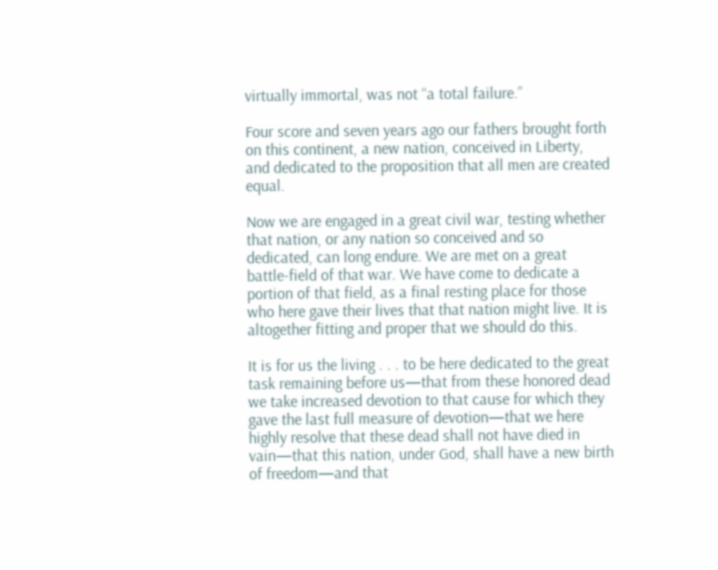virtually immortal, was not “a total failure.”

Four score and seven years ago our fathers brought forth on this continent, a new nation, conceived in Liberty, and dedicated to the proposition that all men are created equal.

Now we are engaged in a great civil war, testing whether that nation, or any nation so conceived and so dedicated, can long endure. We are met on a great battle-field of that war. We have come to dedicate a portion of that field, as a final resting place for those who here gave their lives that that nation might live. It is altogether fitting and proper that we should do this.

It is for us the living . . . to be here dedicated to the great task remaining before us—that from these honored dead we take increased devotion to that cause for which they gave the last full measure of devotion—that we here highly resolve that these dead shall not have died in vain—that this nation, under God, shall have a new birth of freedom—and that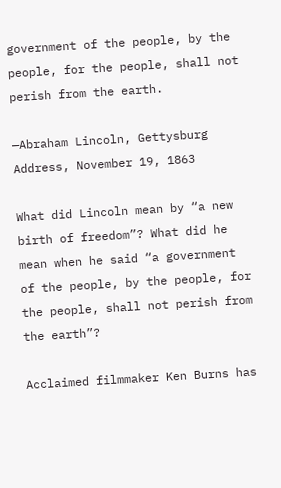government of the people, by the people, for the people, shall not perish from the earth.

—Abraham Lincoln, Gettysburg Address, November 19, 1863

What did Lincoln mean by “a new birth of freedom”? What did he mean when he said “a government of the people, by the people, for the people, shall not perish from the earth”?

Acclaimed filmmaker Ken Burns has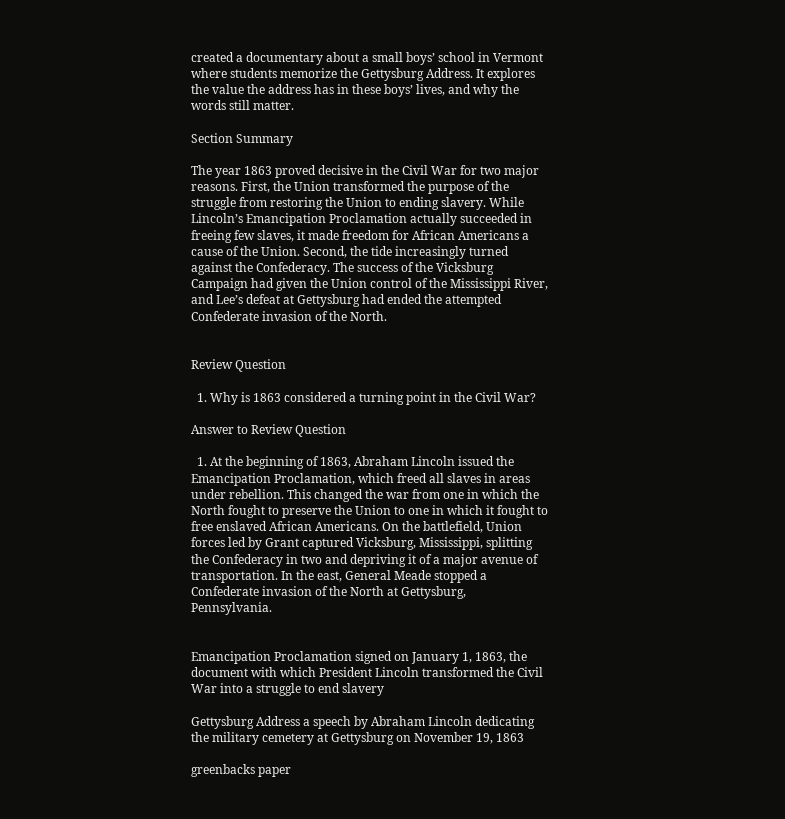created a documentary about a small boys’ school in Vermont where students memorize the Gettysburg Address. It explores the value the address has in these boys’ lives, and why the words still matter.

Section Summary

The year 1863 proved decisive in the Civil War for two major reasons. First, the Union transformed the purpose of the struggle from restoring the Union to ending slavery. While Lincoln’s Emancipation Proclamation actually succeeded in freeing few slaves, it made freedom for African Americans a cause of the Union. Second, the tide increasingly turned against the Confederacy. The success of the Vicksburg Campaign had given the Union control of the Mississippi River, and Lee’s defeat at Gettysburg had ended the attempted Confederate invasion of the North.


Review Question

  1. Why is 1863 considered a turning point in the Civil War?

Answer to Review Question

  1. At the beginning of 1863, Abraham Lincoln issued the Emancipation Proclamation, which freed all slaves in areas under rebellion. This changed the war from one in which the North fought to preserve the Union to one in which it fought to free enslaved African Americans. On the battlefield, Union forces led by Grant captured Vicksburg, Mississippi, splitting the Confederacy in two and depriving it of a major avenue of transportation. In the east, General Meade stopped a Confederate invasion of the North at Gettysburg, Pennsylvania.


Emancipation Proclamation signed on January 1, 1863, the document with which President Lincoln transformed the Civil War into a struggle to end slavery

Gettysburg Address a speech by Abraham Lincoln dedicating the military cemetery at Gettysburg on November 19, 1863

greenbacks paper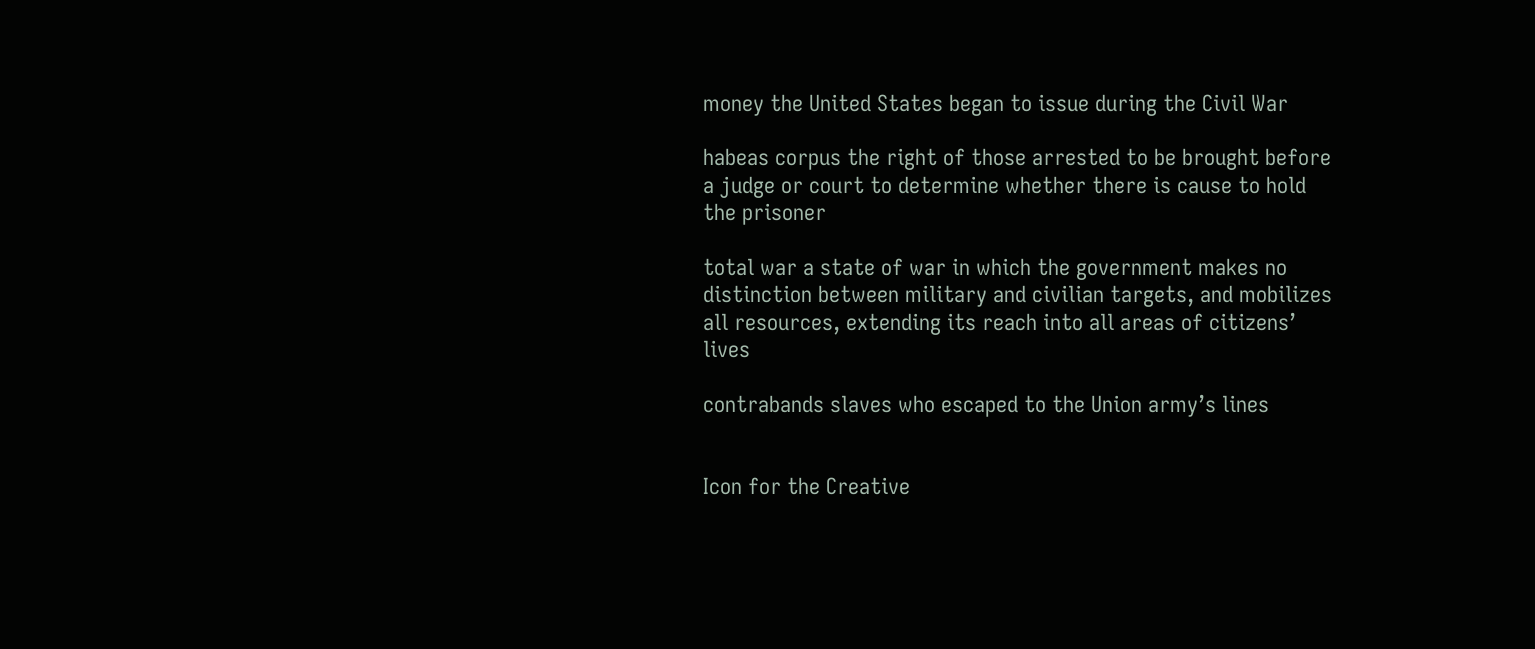money the United States began to issue during the Civil War

habeas corpus the right of those arrested to be brought before a judge or court to determine whether there is cause to hold the prisoner

total war a state of war in which the government makes no distinction between military and civilian targets, and mobilizes all resources, extending its reach into all areas of citizens’ lives

contrabands slaves who escaped to the Union army’s lines


Icon for the Creative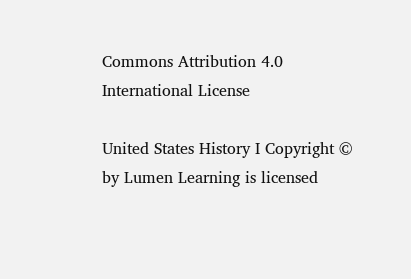Commons Attribution 4.0 International License

United States History I Copyright © by Lumen Learning is licensed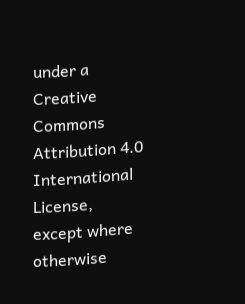under a Creative Commons Attribution 4.0 International License, except where otherwise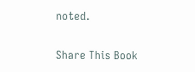noted.

Share This Book